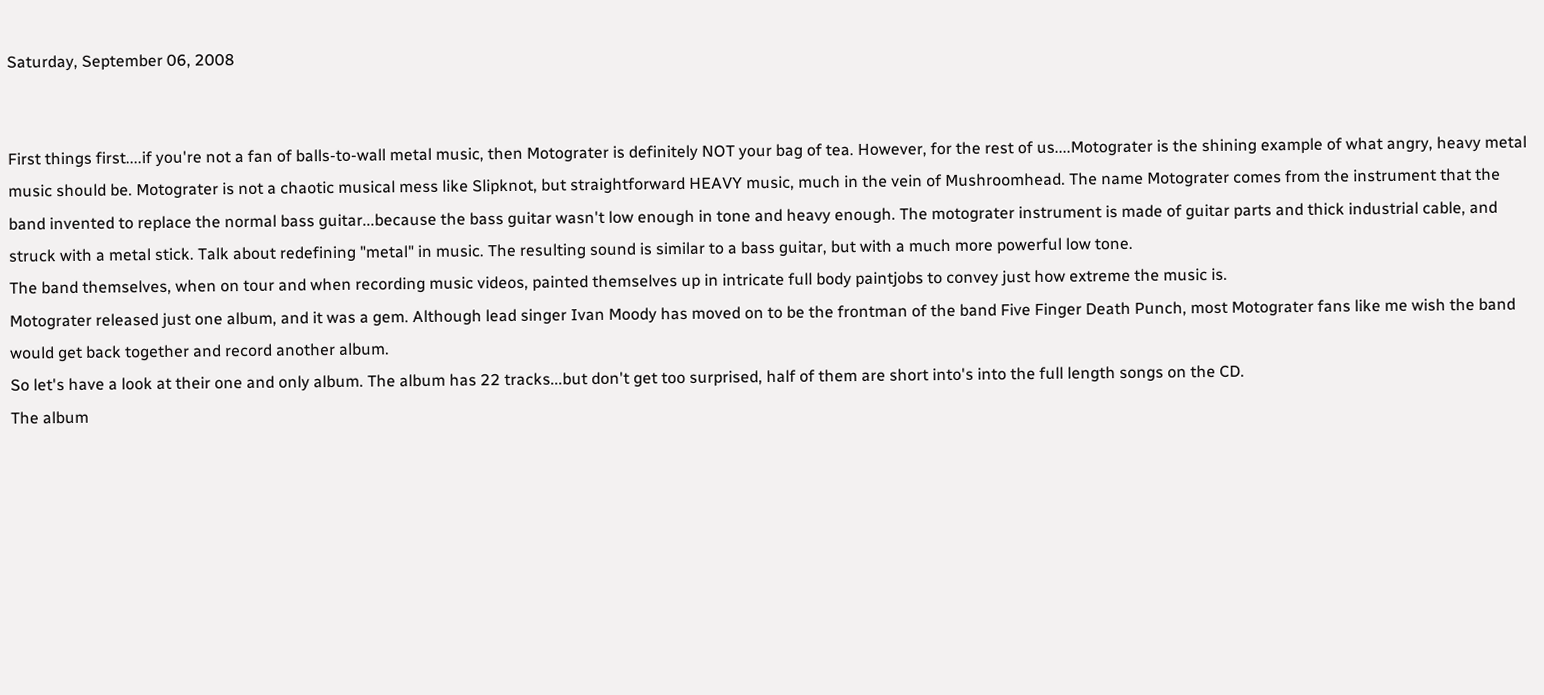Saturday, September 06, 2008


First things first....if you're not a fan of balls-to-wall metal music, then Motograter is definitely NOT your bag of tea. However, for the rest of us....Motograter is the shining example of what angry, heavy metal music should be. Motograter is not a chaotic musical mess like Slipknot, but straightforward HEAVY music, much in the vein of Mushroomhead. The name Motograter comes from the instrument that the band invented to replace the normal bass guitar...because the bass guitar wasn't low enough in tone and heavy enough. The motograter instrument is made of guitar parts and thick industrial cable, and struck with a metal stick. Talk about redefining "metal" in music. The resulting sound is similar to a bass guitar, but with a much more powerful low tone.
The band themselves, when on tour and when recording music videos, painted themselves up in intricate full body paintjobs to convey just how extreme the music is.
Motograter released just one album, and it was a gem. Although lead singer Ivan Moody has moved on to be the frontman of the band Five Finger Death Punch, most Motograter fans like me wish the band would get back together and record another album.
So let's have a look at their one and only album. The album has 22 tracks...but don't get too surprised, half of them are short into's into the full length songs on the CD.
The album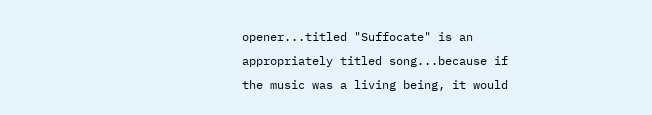opener...titled "Suffocate" is an appropriately titled song...because if the music was a living being, it would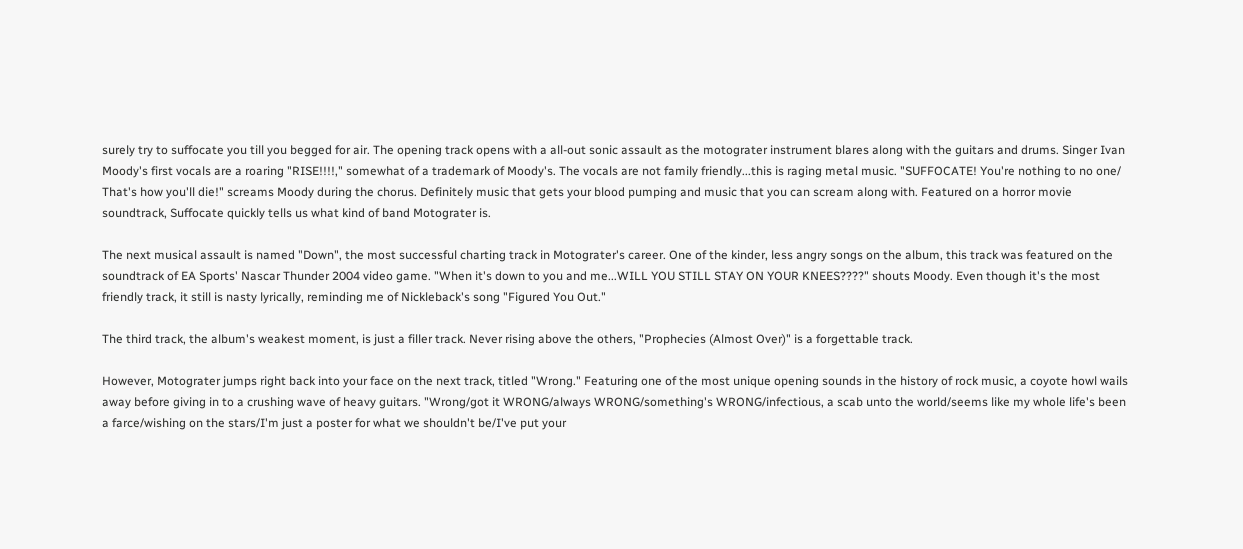surely try to suffocate you till you begged for air. The opening track opens with a all-out sonic assault as the motograter instrument blares along with the guitars and drums. Singer Ivan Moody's first vocals are a roaring "RISE!!!!," somewhat of a trademark of Moody's. The vocals are not family friendly...this is raging metal music. "SUFFOCATE! You're nothing to no one/ That's how you'll die!" screams Moody during the chorus. Definitely music that gets your blood pumping and music that you can scream along with. Featured on a horror movie soundtrack, Suffocate quickly tells us what kind of band Motograter is.

The next musical assault is named "Down", the most successful charting track in Motograter's career. One of the kinder, less angry songs on the album, this track was featured on the soundtrack of EA Sports' Nascar Thunder 2004 video game. "When it's down to you and me...WILL YOU STILL STAY ON YOUR KNEES????" shouts Moody. Even though it's the most friendly track, it still is nasty lyrically, reminding me of Nickleback's song "Figured You Out."

The third track, the album's weakest moment, is just a filler track. Never rising above the others, "Prophecies (Almost Over)" is a forgettable track.

However, Motograter jumps right back into your face on the next track, titled "Wrong." Featuring one of the most unique opening sounds in the history of rock music, a coyote howl wails away before giving in to a crushing wave of heavy guitars. "Wrong/got it WRONG/always WRONG/something's WRONG/infectious, a scab unto the world/seems like my whole life's been a farce/wishing on the stars/I'm just a poster for what we shouldn't be/I've put your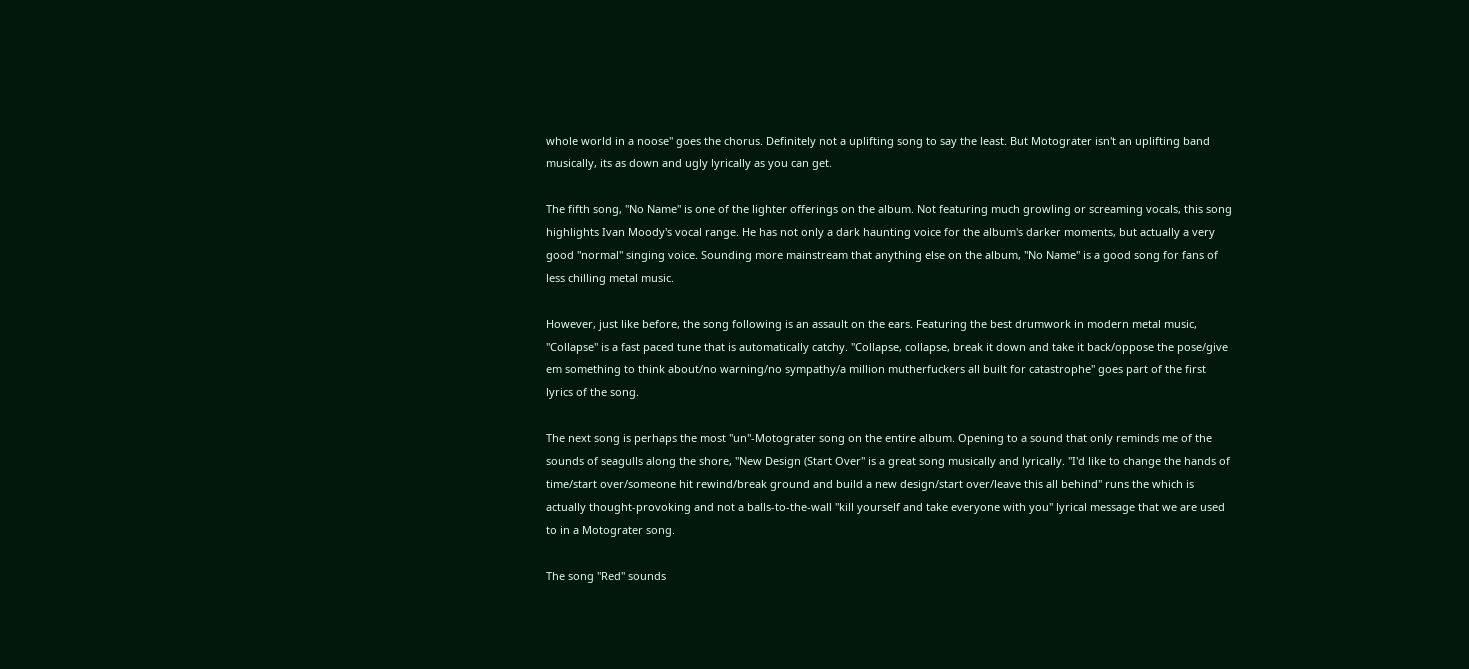whole world in a noose" goes the chorus. Definitely not a uplifting song to say the least. But Motograter isn't an uplifting band musically, its as down and ugly lyrically as you can get.

The fifth song, "No Name" is one of the lighter offerings on the album. Not featuring much growling or screaming vocals, this song highlights Ivan Moody's vocal range. He has not only a dark haunting voice for the album's darker moments, but actually a very good "normal" singing voice. Sounding more mainstream that anything else on the album, "No Name" is a good song for fans of less chilling metal music.

However, just like before, the song following is an assault on the ears. Featuring the best drumwork in modern metal music, "Collapse" is a fast paced tune that is automatically catchy. "Collapse, collapse, break it down and take it back/oppose the pose/give em something to think about/no warning/no sympathy/a million mutherfuckers all built for catastrophe" goes part of the first lyrics of the song.

The next song is perhaps the most "un"-Motograter song on the entire album. Opening to a sound that only reminds me of the sounds of seagulls along the shore, "New Design (Start Over" is a great song musically and lyrically. "I'd like to change the hands of time/start over/someone hit rewind/break ground and build a new design/start over/leave this all behind" runs the which is actually thought-provoking and not a balls-to-the-wall "kill yourself and take everyone with you" lyrical message that we are used to in a Motograter song.

The song "Red" sounds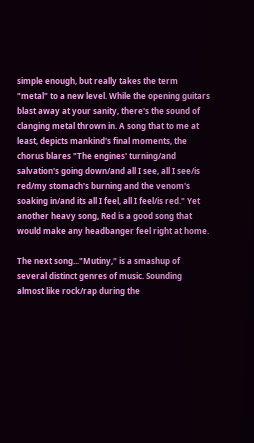simple enough, but really takes the term "metal" to a new level. While the opening guitars blast away at your sanity, there's the sound of clanging metal thrown in. A song that to me at least, depicts mankind's final moments, the chorus blares "The engines' turning/and salvation's going down/and all I see, all I see/is red/my stomach's burning and the venom's soaking in/and its all I feel, all I feel/is red." Yet another heavy song, Red is a good song that would make any headbanger feel right at home.

The next song..."Mutiny," is a smashup of several distinct genres of music. Sounding almost like rock/rap during the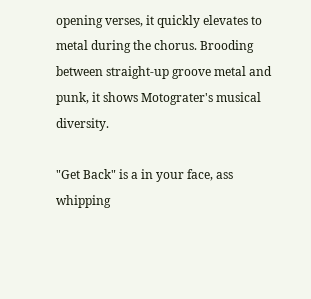opening verses, it quickly elevates to metal during the chorus. Brooding between straight-up groove metal and punk, it shows Motograter's musical diversity.

"Get Back" is a in your face, ass whipping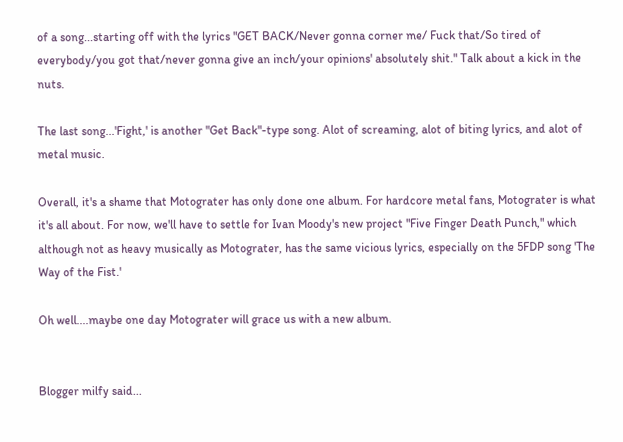of a song...starting off with the lyrics "GET BACK/Never gonna corner me/ Fuck that/So tired of everybody/you got that/never gonna give an inch/your opinions' absolutely shit." Talk about a kick in the nuts.

The last song...'Fight,' is another "Get Back"-type song. Alot of screaming, alot of biting lyrics, and alot of metal music.

Overall, it's a shame that Motograter has only done one album. For hardcore metal fans, Motograter is what it's all about. For now, we'll have to settle for Ivan Moody's new project "Five Finger Death Punch," which although not as heavy musically as Motograter, has the same vicious lyrics, especially on the 5FDP song 'The Way of the Fist.'

Oh well....maybe one day Motograter will grace us with a new album.


Blogger milfy said...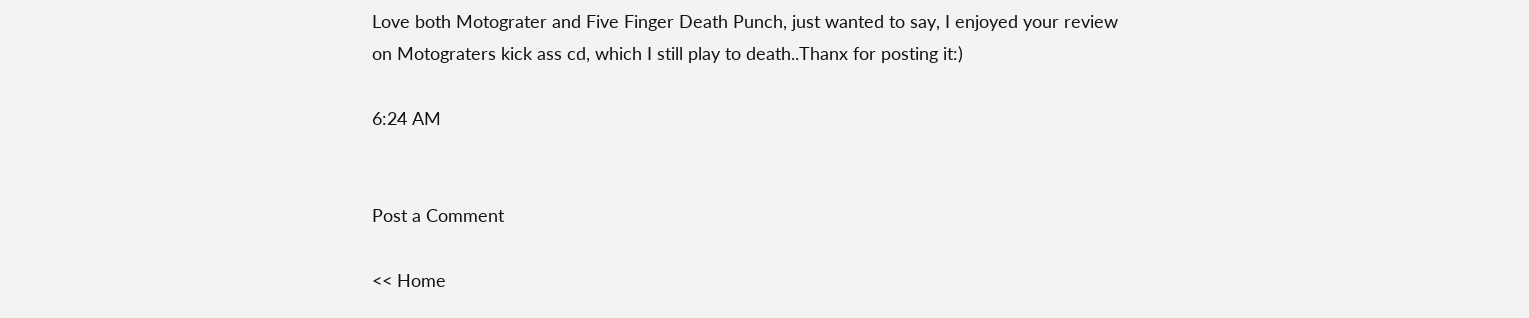Love both Motograter and Five Finger Death Punch, just wanted to say, I enjoyed your review on Motograters kick ass cd, which I still play to death..Thanx for posting it:)

6:24 AM


Post a Comment

<< Home